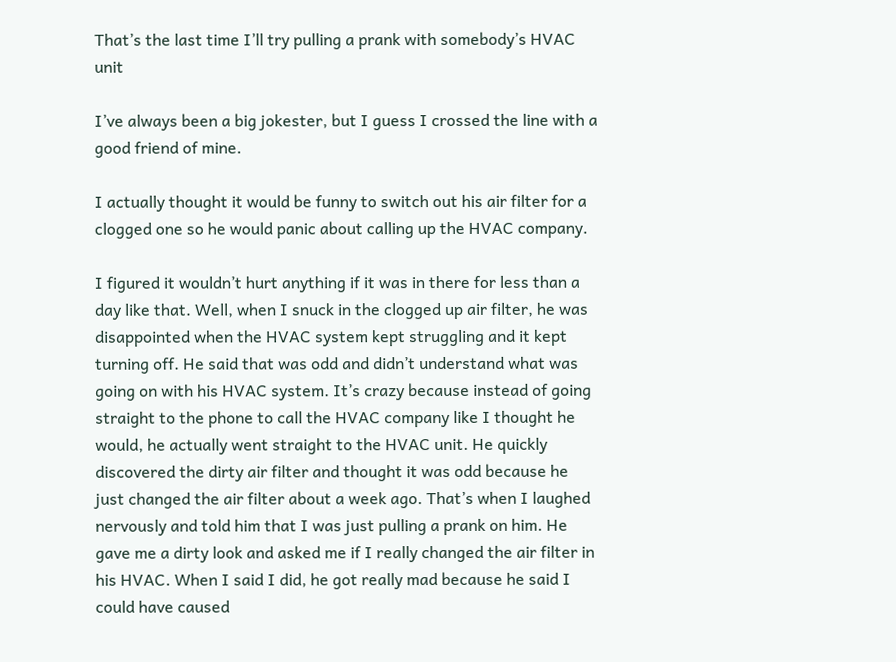That’s the last time I’ll try pulling a prank with somebody’s HVAC unit

I’ve always been a big jokester, but I guess I crossed the line with a good friend of mine.

I actually thought it would be funny to switch out his air filter for a clogged one so he would panic about calling up the HVAC company.

I figured it wouldn’t hurt anything if it was in there for less than a day like that. Well, when I snuck in the clogged up air filter, he was disappointed when the HVAC system kept struggling and it kept turning off. He said that was odd and didn’t understand what was going on with his HVAC system. It’s crazy because instead of going straight to the phone to call the HVAC company like I thought he would, he actually went straight to the HVAC unit. He quickly discovered the dirty air filter and thought it was odd because he just changed the air filter about a week ago. That’s when I laughed nervously and told him that I was just pulling a prank on him. He gave me a dirty look and asked me if I really changed the air filter in his HVAC. When I said I did, he got really mad because he said I could have caused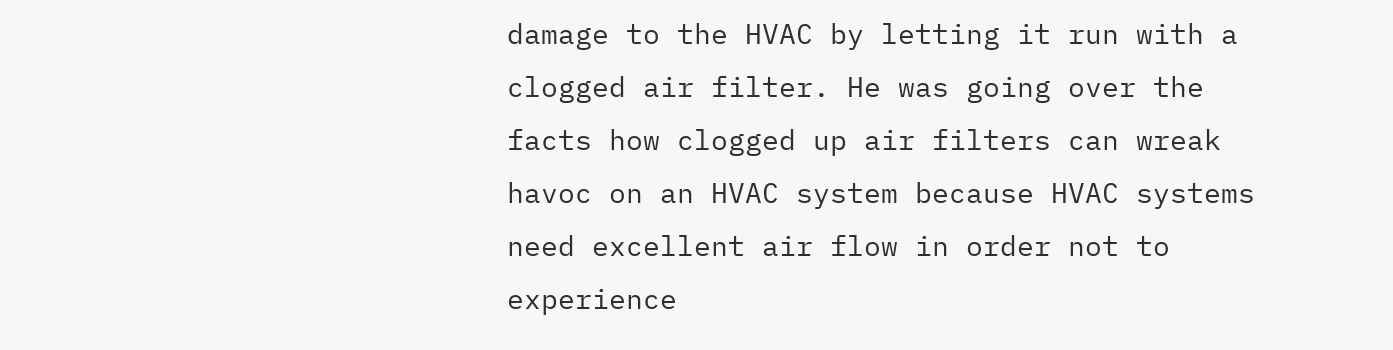damage to the HVAC by letting it run with a clogged air filter. He was going over the facts how clogged up air filters can wreak havoc on an HVAC system because HVAC systems need excellent air flow in order not to experience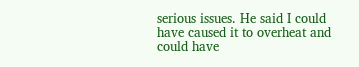serious issues. He said I could have caused it to overheat and could have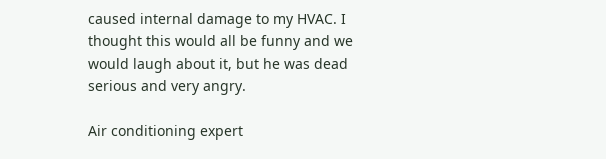caused internal damage to my HVAC. I thought this would all be funny and we would laugh about it, but he was dead serious and very angry.

Air conditioning expert